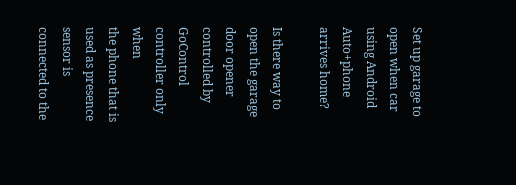Set up garage to open when car using Android Auto+phone arrives home?

Is there way to open the garage door opener controlled by GoControl controller only when
the phone that is used as presence sensor is connected to the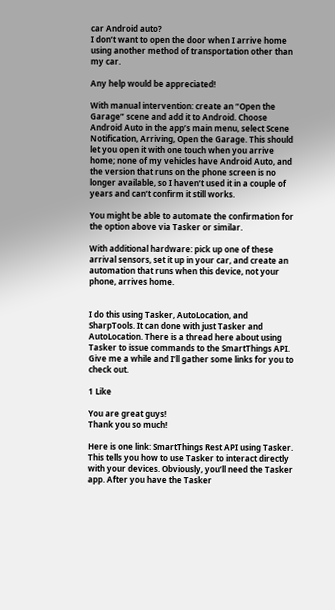car Android auto?
I don’t want to open the door when I arrive home using another method of transportation other than my car.

Any help would be appreciated!

With manual intervention: create an “Open the Garage” scene and add it to Android. Choose Android Auto in the app’s main menu, select Scene Notification, Arriving, Open the Garage. This should let you open it with one touch when you arrive home; none of my vehicles have Android Auto, and the version that runs on the phone screen is no longer available, so I haven’t used it in a couple of years and can’t confirm it still works.

You might be able to automate the confirmation for the option above via Tasker or similar.

With additional hardware: pick up one of these arrival sensors, set it up in your car, and create an automation that runs when this device, not your phone, arrives home.


I do this using Tasker, AutoLocation, and SharpTools. It can done with just Tasker and AutoLocation. There is a thread here about using Tasker to issue commands to the SmartThings API. Give me a while and I’ll gather some links for you to check out.

1 Like

You are great guys!
Thank you so much!

Here is one link: SmartThings Rest API using Tasker. This tells you how to use Tasker to interact directly with your devices. Obviously, you’ll need the Tasker app. After you have the Tasker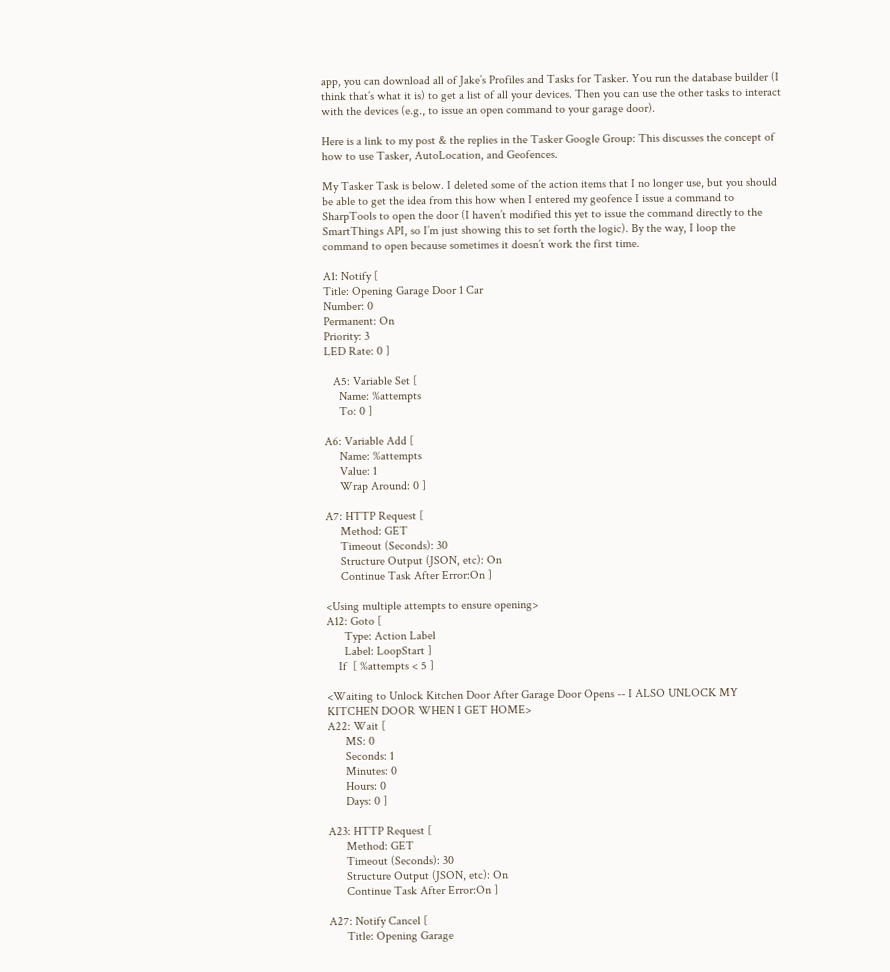app, you can download all of Jake’s Profiles and Tasks for Tasker. You run the database builder (I think that’s what it is) to get a list of all your devices. Then you can use the other tasks to interact with the devices (e.g., to issue an open command to your garage door).

Here is a link to my post & the replies in the Tasker Google Group: This discusses the concept of how to use Tasker, AutoLocation, and Geofences.

My Tasker Task is below. I deleted some of the action items that I no longer use, but you should be able to get the idea from this how when I entered my geofence I issue a command to SharpTools to open the door (I haven’t modified this yet to issue the command directly to the SmartThings API, so I’m just showing this to set forth the logic). By the way, I loop the command to open because sometimes it doesn’t work the first time.

A1: Notify [
Title: Opening Garage Door 1 Car
Number: 0
Permanent: On
Priority: 3
LED Rate: 0 ]

   A5: Variable Set [
     Name: %attempts
     To: 0 ]

A6: Variable Add [
     Name: %attempts
     Value: 1
     Wrap Around: 0 ]

A7: HTTP Request [
     Method: GET
     Timeout (Seconds): 30
     Structure Output (JSON, etc): On
     Continue Task After Error:On ]

<Using multiple attempts to ensure opening>
A12: Goto [
      Type: Action Label
      Label: LoopStart ]
    If  [ %attempts < 5 ]

<Waiting to Unlock Kitchen Door After Garage Door Opens -- I ALSO UNLOCK MY KITCHEN DOOR WHEN I GET HOME>
A22: Wait [
      MS: 0
      Seconds: 1
      Minutes: 0
      Hours: 0
      Days: 0 ]

A23: HTTP Request [
      Method: GET
      Timeout (Seconds): 30
      Structure Output (JSON, etc): On
      Continue Task After Error:On ]

A27: Notify Cancel [
      Title: Opening Garage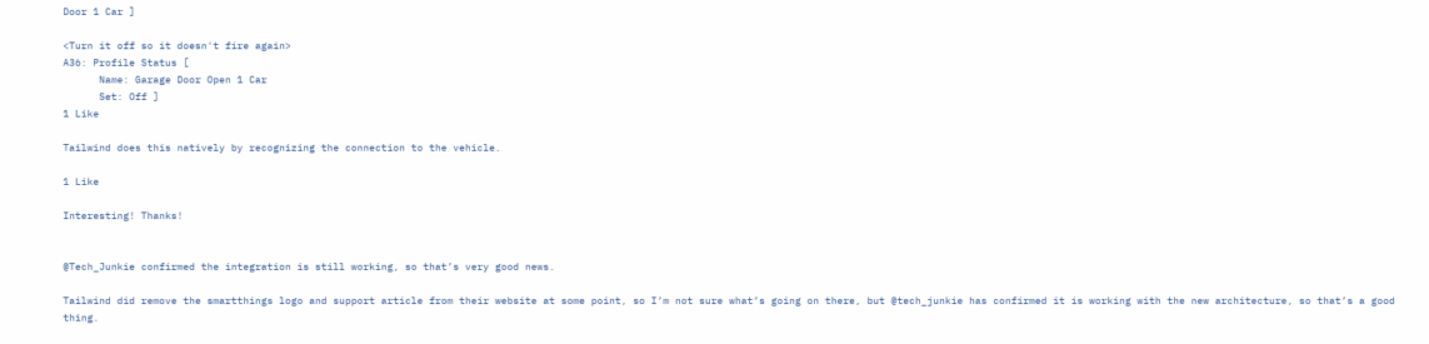Door 1 Car ]

<Turn it off so it doesn't fire again>
A36: Profile Status [
      Name: Garage Door Open 1 Car
      Set: Off ]
1 Like

Tailwind does this natively by recognizing the connection to the vehicle.

1 Like

Interesting! Thanks!


@Tech_Junkie confirmed the integration is still working, so that’s very good news.

Tailwind did remove the smartthings logo and support article from their website at some point, so I’m not sure what’s going on there, but @tech_junkie has confirmed it is working with the new architecture, so that’s a good thing.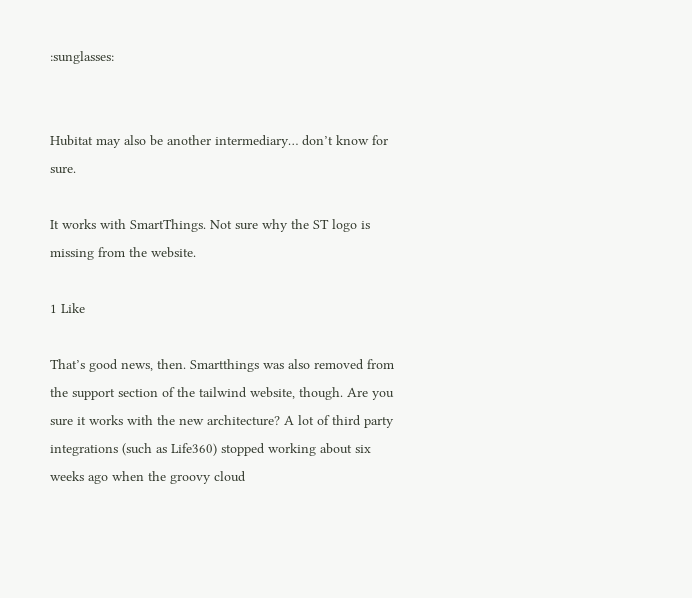:sunglasses:


Hubitat may also be another intermediary… don’t know for sure.

It works with SmartThings. Not sure why the ST logo is missing from the website.

1 Like

That’s good news, then. Smartthings was also removed from the support section of the tailwind website, though. Are you sure it works with the new architecture? A lot of third party integrations (such as Life360) stopped working about six weeks ago when the groovy cloud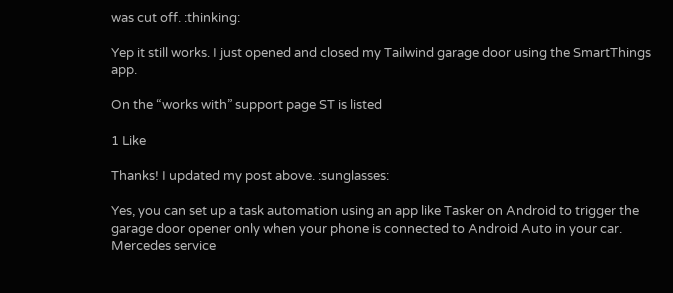was cut off. :thinking:

Yep it still works. I just opened and closed my Tailwind garage door using the SmartThings app.

On the “works with” support page ST is listed

1 Like

Thanks! I updated my post above. :sunglasses:

Yes, you can set up a task automation using an app like Tasker on Android to trigger the garage door opener only when your phone is connected to Android Auto in your car. Mercedes service